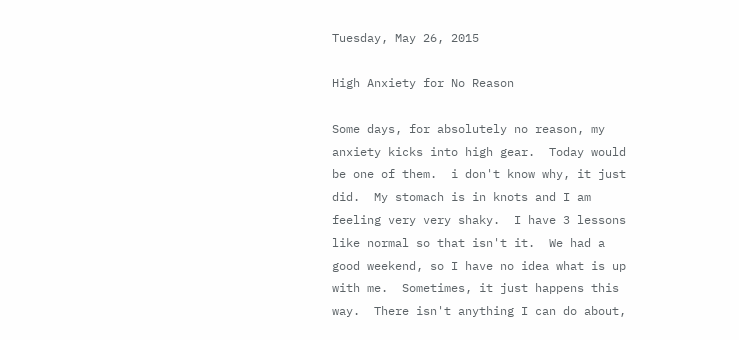Tuesday, May 26, 2015

High Anxiety for No Reason

Some days, for absolutely no reason, my anxiety kicks into high gear.  Today would be one of them.  i don't know why, it just did.  My stomach is in knots and I am feeling very very shaky.  I have 3 lessons like normal so that isn't it.  We had a good weekend, so I have no idea what is up with me.  Sometimes, it just happens this way.  There isn't anything I can do about,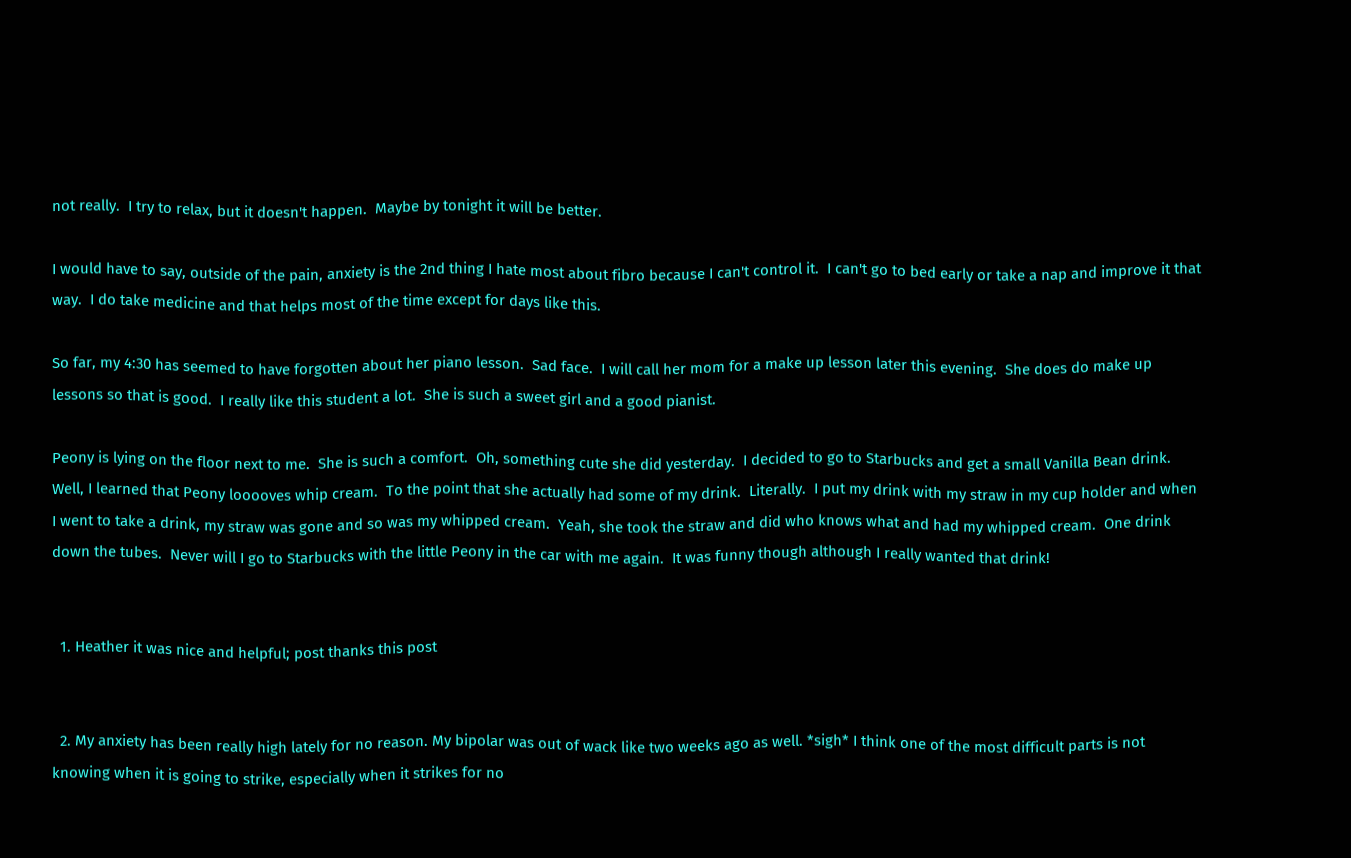not really.  I try to relax, but it doesn't happen.  Maybe by tonight it will be better.

I would have to say, outside of the pain, anxiety is the 2nd thing I hate most about fibro because I can't control it.  I can't go to bed early or take a nap and improve it that way.  I do take medicine and that helps most of the time except for days like this.

So far, my 4:30 has seemed to have forgotten about her piano lesson.  Sad face.  I will call her mom for a make up lesson later this evening.  She does do make up lessons so that is good.  I really like this student a lot.  She is such a sweet girl and a good pianist.

Peony is lying on the floor next to me.  She is such a comfort.  Oh, something cute she did yesterday.  I decided to go to Starbucks and get a small Vanilla Bean drink.  Well, I learned that Peony looooves whip cream.  To the point that she actually had some of my drink.  Literally.  I put my drink with my straw in my cup holder and when I went to take a drink, my straw was gone and so was my whipped cream.  Yeah, she took the straw and did who knows what and had my whipped cream.  One drink down the tubes.  Never will I go to Starbucks with the little Peony in the car with me again.  It was funny though although I really wanted that drink!


  1. Heather it was nice and helpful; post thanks this post


  2. My anxiety has been really high lately for no reason. My bipolar was out of wack like two weeks ago as well. *sigh* I think one of the most difficult parts is not knowing when it is going to strike, especially when it strikes for no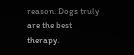reason. Dogs truly are the best therapy.